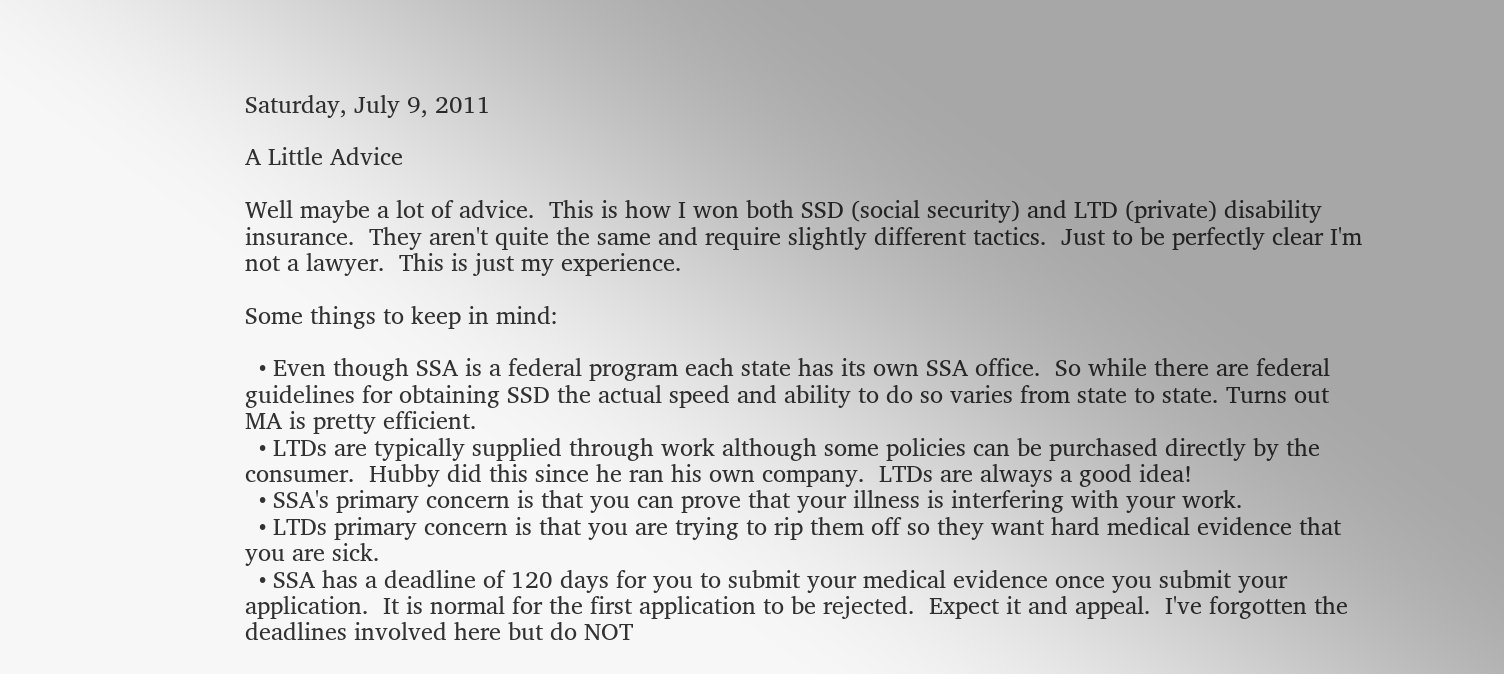Saturday, July 9, 2011

A Little Advice

Well maybe a lot of advice.  This is how I won both SSD (social security) and LTD (private) disability insurance.  They aren't quite the same and require slightly different tactics.  Just to be perfectly clear I'm not a lawyer.  This is just my experience.

Some things to keep in mind:

  • Even though SSA is a federal program each state has its own SSA office.  So while there are federal guidelines for obtaining SSD the actual speed and ability to do so varies from state to state. Turns out MA is pretty efficient.
  • LTDs are typically supplied through work although some policies can be purchased directly by the consumer.  Hubby did this since he ran his own company.  LTDs are always a good idea!
  • SSA's primary concern is that you can prove that your illness is interfering with your work.
  • LTDs primary concern is that you are trying to rip them off so they want hard medical evidence that you are sick.
  • SSA has a deadline of 120 days for you to submit your medical evidence once you submit your application.  It is normal for the first application to be rejected.  Expect it and appeal.  I've forgotten the deadlines involved here but do NOT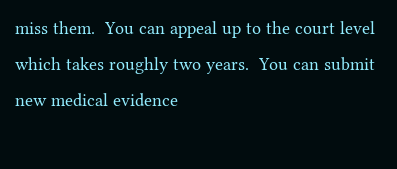miss them.  You can appeal up to the court level which takes roughly two years.  You can submit new medical evidence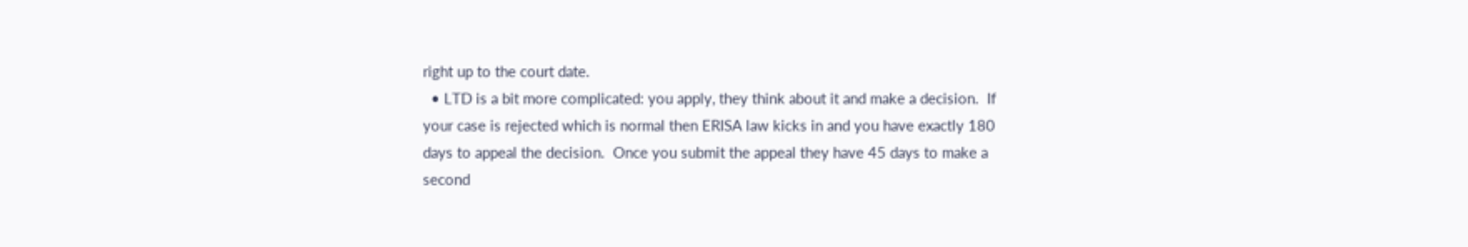right up to the court date.
  • LTD is a bit more complicated: you apply, they think about it and make a decision.  If your case is rejected which is normal then ERISA law kicks in and you have exactly 180 days to appeal the decision.  Once you submit the appeal they have 45 days to make a second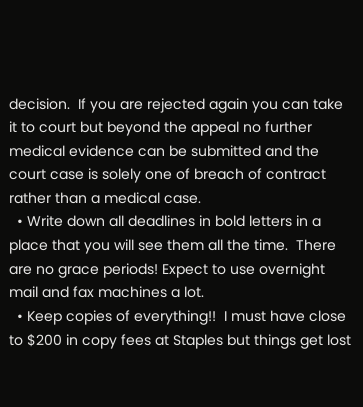decision.  If you are rejected again you can take it to court but beyond the appeal no further medical evidence can be submitted and the court case is solely one of breach of contract rather than a medical case.
  • Write down all deadlines in bold letters in a place that you will see them all the time.  There are no grace periods! Expect to use overnight mail and fax machines a lot.
  • Keep copies of everything!!  I must have close to $200 in copy fees at Staples but things get lost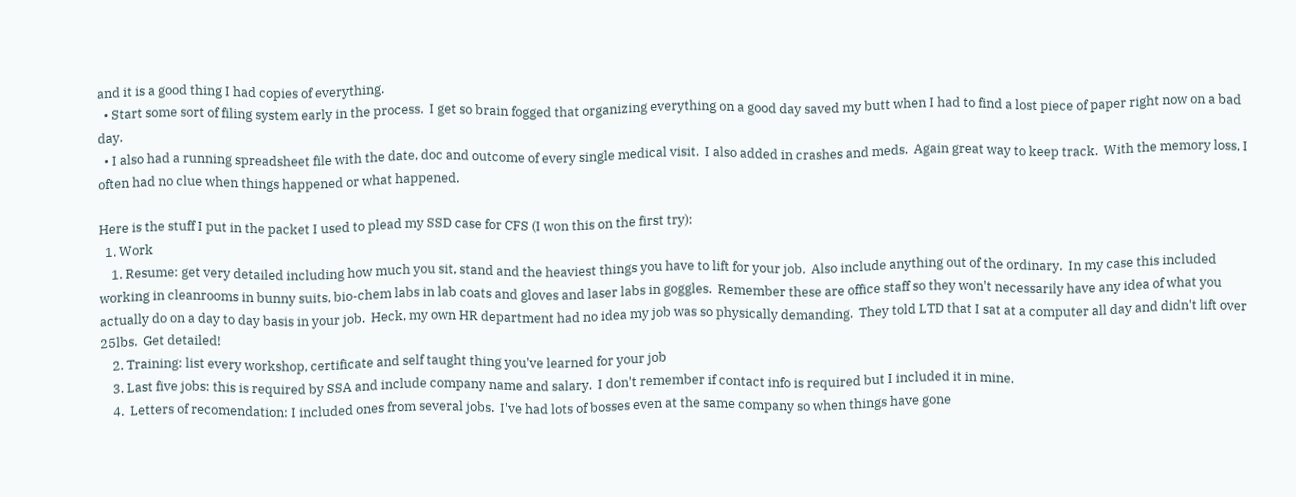and it is a good thing I had copies of everything.
  • Start some sort of filing system early in the process.  I get so brain fogged that organizing everything on a good day saved my butt when I had to find a lost piece of paper right now on a bad day.
  • I also had a running spreadsheet file with the date, doc and outcome of every single medical visit.  I also added in crashes and meds.  Again great way to keep track.  With the memory loss, I often had no clue when things happened or what happened.

Here is the stuff I put in the packet I used to plead my SSD case for CFS (I won this on the first try):
  1. Work
    1. Resume: get very detailed including how much you sit, stand and the heaviest things you have to lift for your job.  Also include anything out of the ordinary.  In my case this included working in cleanrooms in bunny suits, bio-chem labs in lab coats and gloves and laser labs in goggles.  Remember these are office staff so they won't necessarily have any idea of what you actually do on a day to day basis in your job.  Heck, my own HR department had no idea my job was so physically demanding.  They told LTD that I sat at a computer all day and didn't lift over 25lbs.  Get detailed!
    2. Training: list every workshop, certificate and self taught thing you've learned for your job
    3. Last five jobs: this is required by SSA and include company name and salary.  I don't remember if contact info is required but I included it in mine.
    4.  Letters of recomendation: I included ones from several jobs.  I've had lots of bosses even at the same company so when things have gone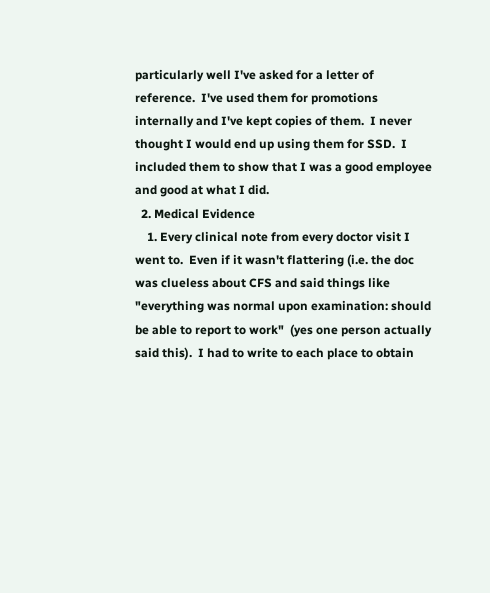particularly well I've asked for a letter of reference.  I've used them for promotions internally and I've kept copies of them.  I never thought I would end up using them for SSD.  I included them to show that I was a good employee and good at what I did.
  2. Medical Evidence
    1. Every clinical note from every doctor visit I went to.  Even if it wasn't flattering (i.e. the doc was clueless about CFS and said things like "everything was normal upon examination: should be able to report to work"  (yes one person actually said this).  I had to write to each place to obtain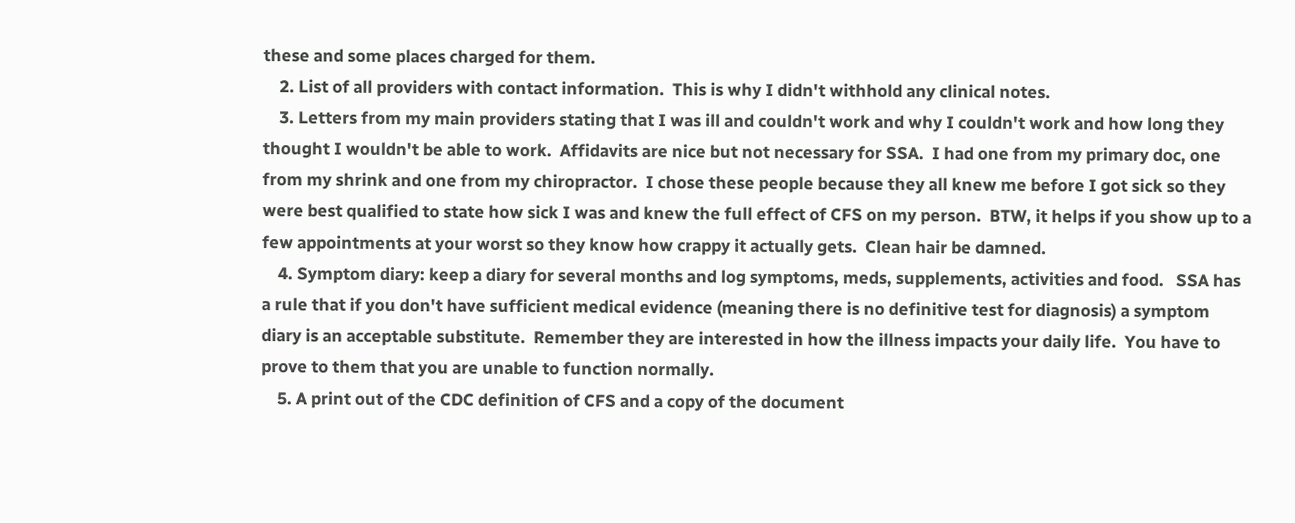these and some places charged for them.
    2. List of all providers with contact information.  This is why I didn't withhold any clinical notes.
    3. Letters from my main providers stating that I was ill and couldn't work and why I couldn't work and how long they thought I wouldn't be able to work.  Affidavits are nice but not necessary for SSA.  I had one from my primary doc, one from my shrink and one from my chiropractor.  I chose these people because they all knew me before I got sick so they were best qualified to state how sick I was and knew the full effect of CFS on my person.  BTW, it helps if you show up to a few appointments at your worst so they know how crappy it actually gets.  Clean hair be damned.
    4. Symptom diary: keep a diary for several months and log symptoms, meds, supplements, activities and food.   SSA has a rule that if you don't have sufficient medical evidence (meaning there is no definitive test for diagnosis) a symptom diary is an acceptable substitute.  Remember they are interested in how the illness impacts your daily life.  You have to prove to them that you are unable to function normally.
    5. A print out of the CDC definition of CFS and a copy of the document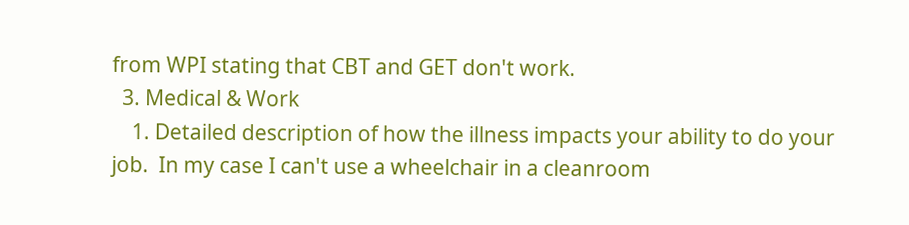from WPI stating that CBT and GET don't work.
  3. Medical & Work
    1. Detailed description of how the illness impacts your ability to do your job.  In my case I can't use a wheelchair in a cleanroom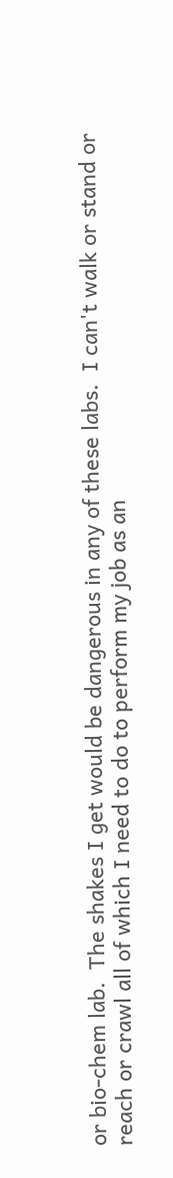or bio-chem lab.  The shakes I get would be dangerous in any of these labs.  I can't walk or stand or reach or crawl all of which I need to do to perform my job as an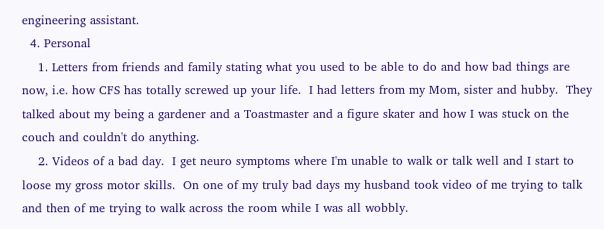engineering assistant.
  4. Personal
    1. Letters from friends and family stating what you used to be able to do and how bad things are now, i.e. how CFS has totally screwed up your life.  I had letters from my Mom, sister and hubby.  They talked about my being a gardener and a Toastmaster and a figure skater and how I was stuck on the couch and couldn't do anything.
    2. Videos of a bad day.  I get neuro symptoms where I'm unable to walk or talk well and I start to loose my gross motor skills.  On one of my truly bad days my husband took video of me trying to talk and then of me trying to walk across the room while I was all wobbly.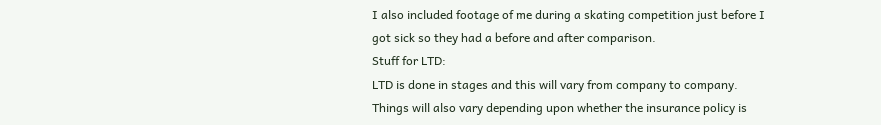I also included footage of me during a skating competition just before I got sick so they had a before and after comparison.
Stuff for LTD:
LTD is done in stages and this will vary from company to company.  Things will also vary depending upon whether the insurance policy is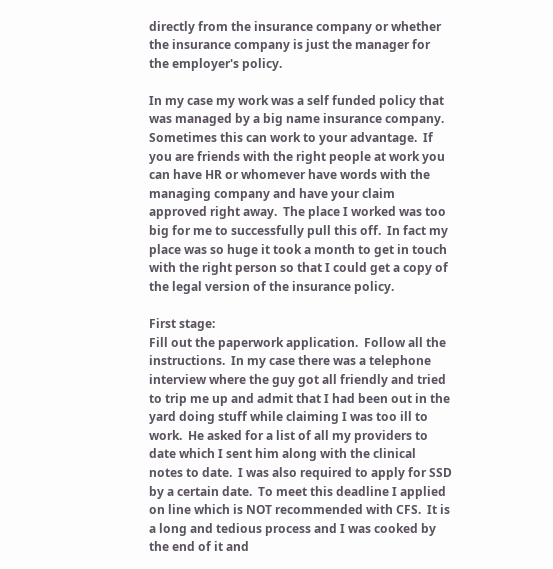directly from the insurance company or whether the insurance company is just the manager for the employer's policy.

In my case my work was a self funded policy that was managed by a big name insurance company.  Sometimes this can work to your advantage.  If you are friends with the right people at work you can have HR or whomever have words with the managing company and have your claim approved right away.  The place I worked was too big for me to successfully pull this off.  In fact my place was so huge it took a month to get in touch with the right person so that I could get a copy of the legal version of the insurance policy.

First stage:
Fill out the paperwork application.  Follow all the instructions.  In my case there was a telephone interview where the guy got all friendly and tried to trip me up and admit that I had been out in the yard doing stuff while claiming I was too ill to work.  He asked for a list of all my providers to date which I sent him along with the clinical notes to date.  I was also required to apply for SSD by a certain date.  To meet this deadline I applied on line which is NOT recommended with CFS.  It is a long and tedious process and I was cooked by the end of it and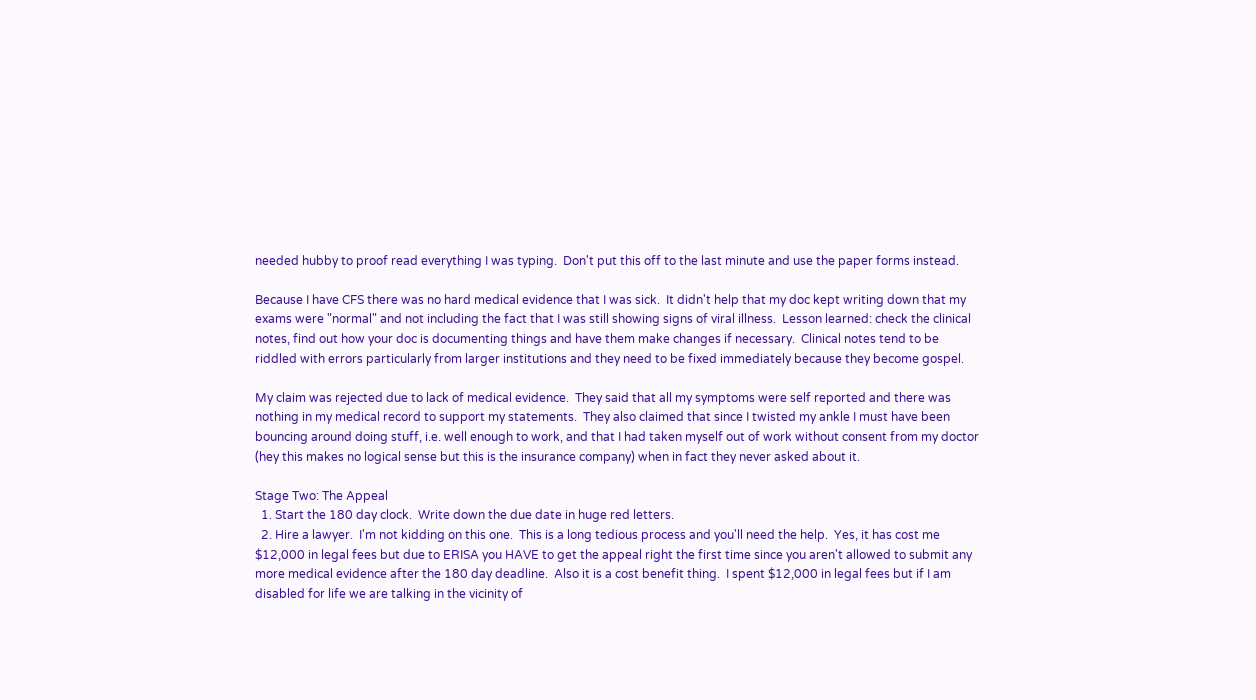needed hubby to proof read everything I was typing.  Don't put this off to the last minute and use the paper forms instead.

Because I have CFS there was no hard medical evidence that I was sick.  It didn't help that my doc kept writing down that my exams were "normal" and not including the fact that I was still showing signs of viral illness.  Lesson learned: check the clinical notes, find out how your doc is documenting things and have them make changes if necessary.  Clinical notes tend to be riddled with errors particularly from larger institutions and they need to be fixed immediately because they become gospel.

My claim was rejected due to lack of medical evidence.  They said that all my symptoms were self reported and there was nothing in my medical record to support my statements.  They also claimed that since I twisted my ankle I must have been bouncing around doing stuff, i.e. well enough to work, and that I had taken myself out of work without consent from my doctor (hey this makes no logical sense but this is the insurance company) when in fact they never asked about it.

Stage Two: The Appeal
  1. Start the 180 day clock.  Write down the due date in huge red letters.
  2. Hire a lawyer.  I'm not kidding on this one.  This is a long tedious process and you'll need the help.  Yes, it has cost me $12,000 in legal fees but due to ERISA you HAVE to get the appeal right the first time since you aren't allowed to submit any more medical evidence after the 180 day deadline.  Also it is a cost benefit thing.  I spent $12,000 in legal fees but if I am disabled for life we are talking in the vicinity of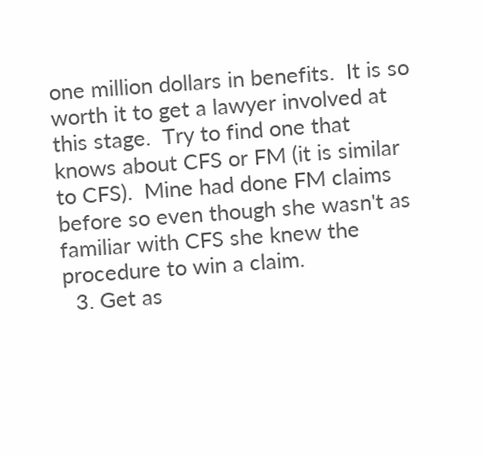one million dollars in benefits.  It is so worth it to get a lawyer involved at this stage.  Try to find one that knows about CFS or FM (it is similar to CFS).  Mine had done FM claims before so even though she wasn't as familiar with CFS she knew the procedure to win a claim.
  3. Get as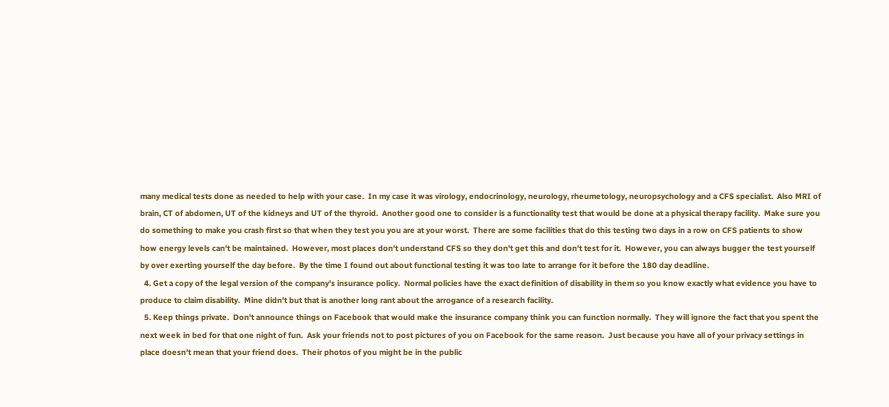many medical tests done as needed to help with your case.  In my case it was virology, endocrinology, neurology, rheumetology, neuropsychology and a CFS specialist.  Also MRI of brain, CT of abdomen, UT of the kidneys and UT of the thyroid.  Another good one to consider is a functionality test that would be done at a physical therapy facility.  Make sure you do something to make you crash first so that when they test you you are at your worst.  There are some facilities that do this testing two days in a row on CFS patients to show how energy levels can't be maintained.  However, most places don't understand CFS so they don't get this and don't test for it.  However, you can always bugger the test yourself by over exerting yourself the day before.  By the time I found out about functional testing it was too late to arrange for it before the 180 day deadline.
  4. Get a copy of the legal version of the company's insurance policy.  Normal policies have the exact definition of disability in them so you know exactly what evidence you have to produce to claim disability.  Mine didn't but that is another long rant about the arrogance of a research facility.
  5. Keep things private.  Don't announce things on Facebook that would make the insurance company think you can function normally.  They will ignore the fact that you spent the next week in bed for that one night of fun.  Ask your friends not to post pictures of you on Facebook for the same reason.  Just because you have all of your privacy settings in place doesn't mean that your friend does.  Their photos of you might be in the public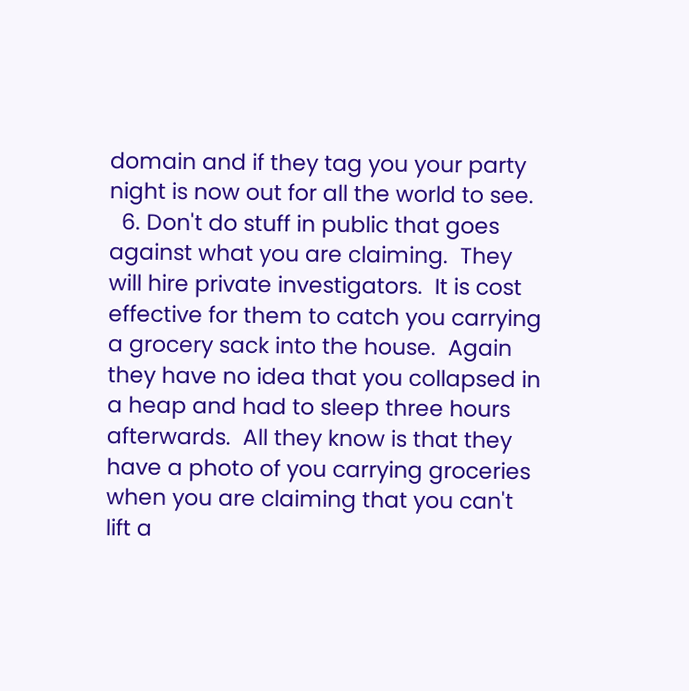domain and if they tag you your party night is now out for all the world to see.
  6. Don't do stuff in public that goes against what you are claiming.  They will hire private investigators.  It is cost effective for them to catch you carrying a grocery sack into the house.  Again they have no idea that you collapsed in a heap and had to sleep three hours afterwards.  All they know is that they have a photo of you carrying groceries when you are claiming that you can't lift a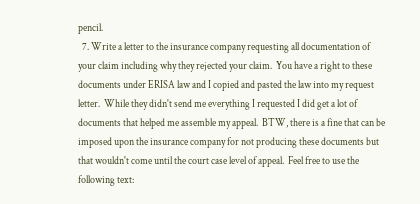pencil.
  7. Write a letter to the insurance company requesting all documentation of your claim including why they rejected your claim.  You have a right to these documents under ERISA law and I copied and pasted the law into my request letter.  While they didn't send me everything I requested I did get a lot of documents that helped me assemble my appeal.  BTW, there is a fine that can be imposed upon the insurance company for not producing these documents but that wouldn't come until the court case level of appeal.  Feel free to use the following text: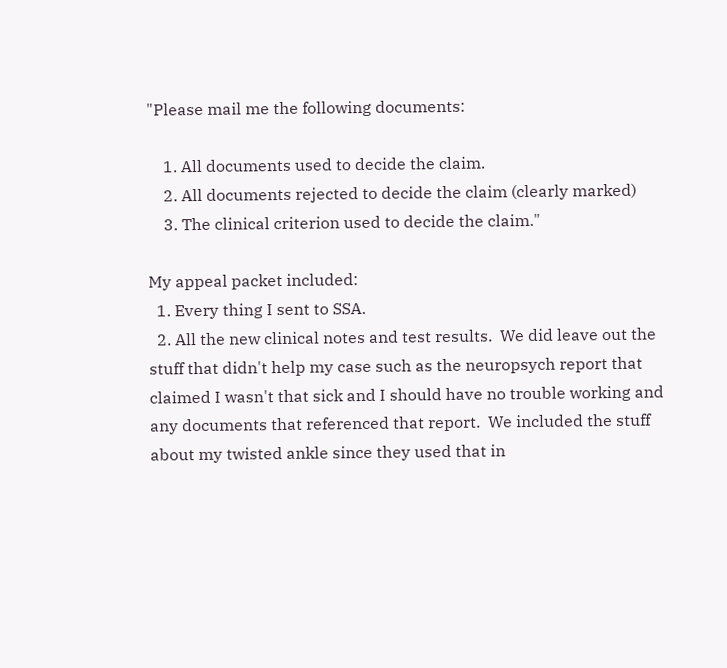"Please mail me the following documents:

    1. All documents used to decide the claim.
    2. All documents rejected to decide the claim (clearly marked)
    3. The clinical criterion used to decide the claim."

My appeal packet included:
  1. Every thing I sent to SSA.
  2. All the new clinical notes and test results.  We did leave out the stuff that didn't help my case such as the neuropsych report that claimed I wasn't that sick and I should have no trouble working and any documents that referenced that report.  We included the stuff about my twisted ankle since they used that in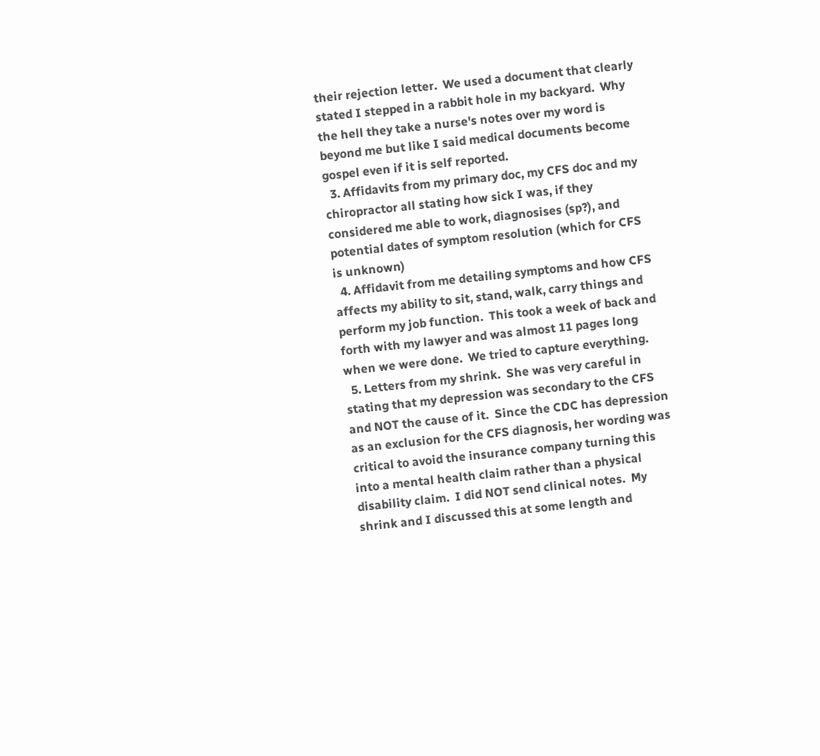their rejection letter.  We used a document that clearly stated I stepped in a rabbit hole in my backyard.  Why the hell they take a nurse's notes over my word is beyond me but like I said medical documents become gospel even if it is self reported.
  3. Affidavits from my primary doc, my CFS doc and my chiropractor all stating how sick I was, if they considered me able to work, diagnosises (sp?), and potential dates of symptom resolution (which for CFS is unknown)
  4. Affidavit from me detailing symptoms and how CFS affects my ability to sit, stand, walk, carry things and perform my job function.  This took a week of back and forth with my lawyer and was almost 11 pages long when we were done.  We tried to capture everything.
  5. Letters from my shrink.  She was very careful in stating that my depression was secondary to the CFS and NOT the cause of it.  Since the CDC has depression as an exclusion for the CFS diagnosis, her wording was critical to avoid the insurance company turning this into a mental health claim rather than a physical disability claim.  I did NOT send clinical notes.  My shrink and I discussed this at some length and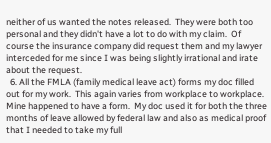neither of us wanted the notes released.  They were both too personal and they didn't have a lot to do with my claim.  Of course the insurance company did request them and my lawyer interceded for me since I was being slightly irrational and irate about the request.
  6. All the FMLA (family medical leave act) forms my doc filled out for my work.  This again varies from workplace to workplace.  Mine happened to have a form.  My doc used it for both the three months of leave allowed by federal law and also as medical proof that I needed to take my full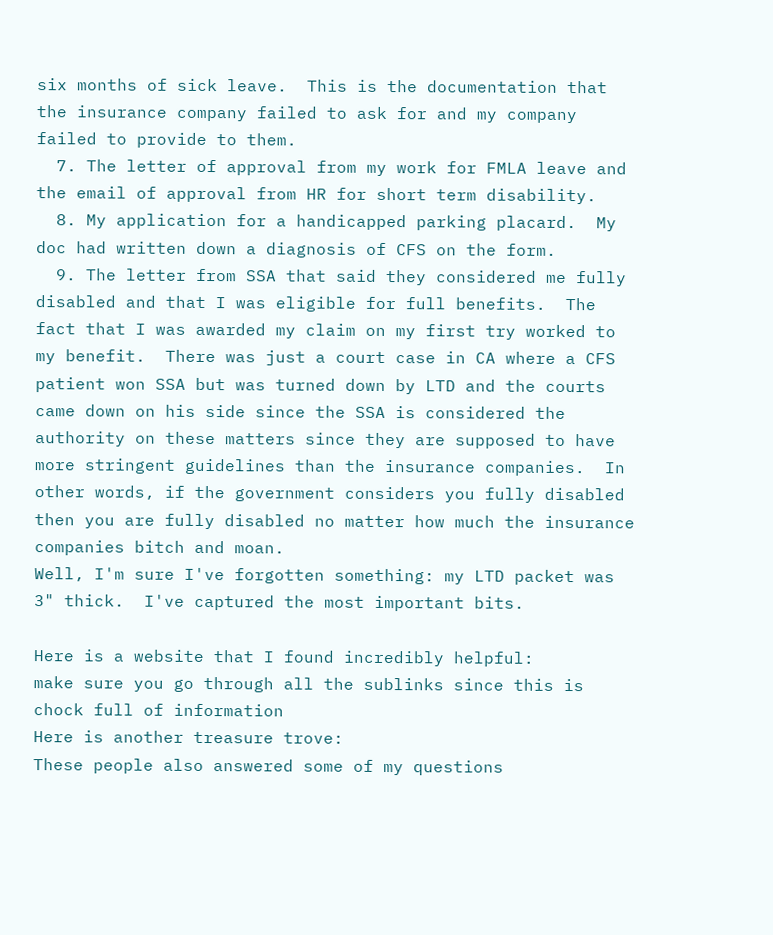six months of sick leave.  This is the documentation that the insurance company failed to ask for and my company failed to provide to them.
  7. The letter of approval from my work for FMLA leave and the email of approval from HR for short term disability.
  8. My application for a handicapped parking placard.  My doc had written down a diagnosis of CFS on the form.
  9. The letter from SSA that said they considered me fully disabled and that I was eligible for full benefits.  The fact that I was awarded my claim on my first try worked to my benefit.  There was just a court case in CA where a CFS patient won SSA but was turned down by LTD and the courts came down on his side since the SSA is considered the authority on these matters since they are supposed to have more stringent guidelines than the insurance companies.  In other words, if the government considers you fully disabled then you are fully disabled no matter how much the insurance companies bitch and moan.
Well, I'm sure I've forgotten something: my LTD packet was 3" thick.  I've captured the most important bits.

Here is a website that I found incredibly helpful:
make sure you go through all the sublinks since this is chock full of information
Here is another treasure trove:
These people also answered some of my questions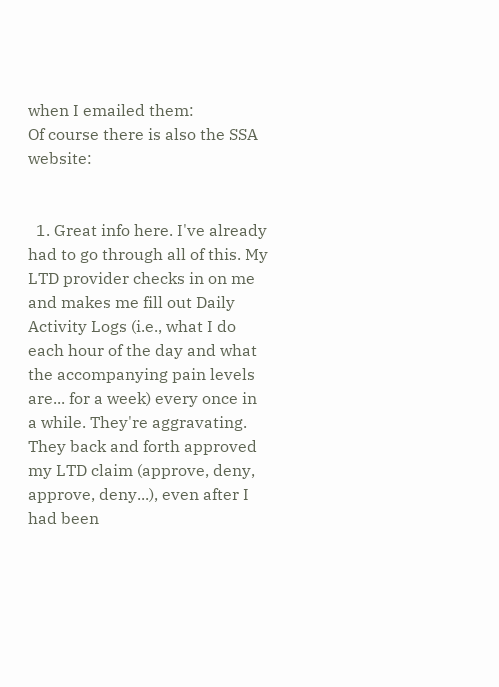when I emailed them:
Of course there is also the SSA website:


  1. Great info here. I've already had to go through all of this. My LTD provider checks in on me and makes me fill out Daily Activity Logs (i.e., what I do each hour of the day and what the accompanying pain levels are... for a week) every once in a while. They're aggravating. They back and forth approved my LTD claim (approve, deny, approve, deny...), even after I had been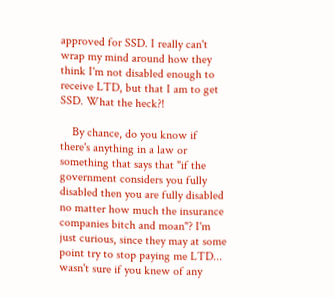approved for SSD. I really can't wrap my mind around how they think I'm not disabled enough to receive LTD, but that I am to get SSD. What the heck?!

    By chance, do you know if there's anything in a law or something that says that "if the government considers you fully disabled then you are fully disabled no matter how much the insurance companies bitch and moan"? I'm just curious, since they may at some point try to stop paying me LTD... wasn't sure if you knew of any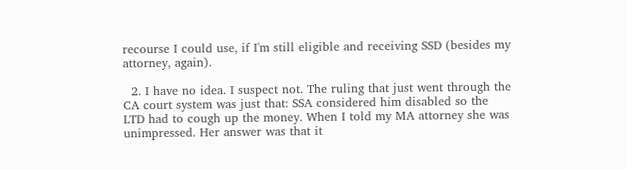recourse I could use, if I'm still eligible and receiving SSD (besides my attorney, again).

  2. I have no idea. I suspect not. The ruling that just went through the CA court system was just that: SSA considered him disabled so the LTD had to cough up the money. When I told my MA attorney she was unimpressed. Her answer was that it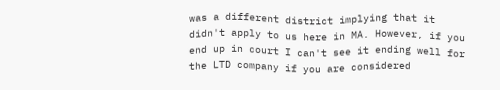was a different district implying that it didn't apply to us here in MA. However, if you end up in court I can't see it ending well for the LTD company if you are considered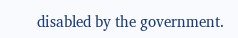disabled by the government.